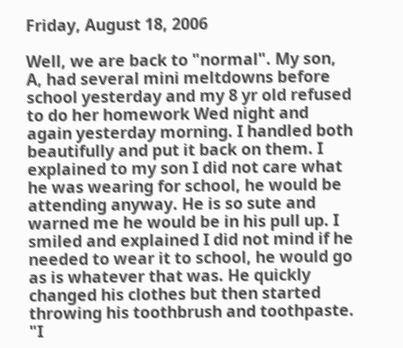Friday, August 18, 2006

Well, we are back to "normal". My son, A, had several mini meltdowns before school yesterday and my 8 yr old refused to do her homework Wed night and again yesterday morning. I handled both beautifully and put it back on them. I explained to my son I did not care what he was wearing for school, he would be attending anyway. He is so sute and warned me he would be in his pull up. I smiled and explained I did not mind if he needed to wear it to school, he would go as is whatever that was. He quickly changed his clothes but then started throwing his toothbrush and toothpaste. "I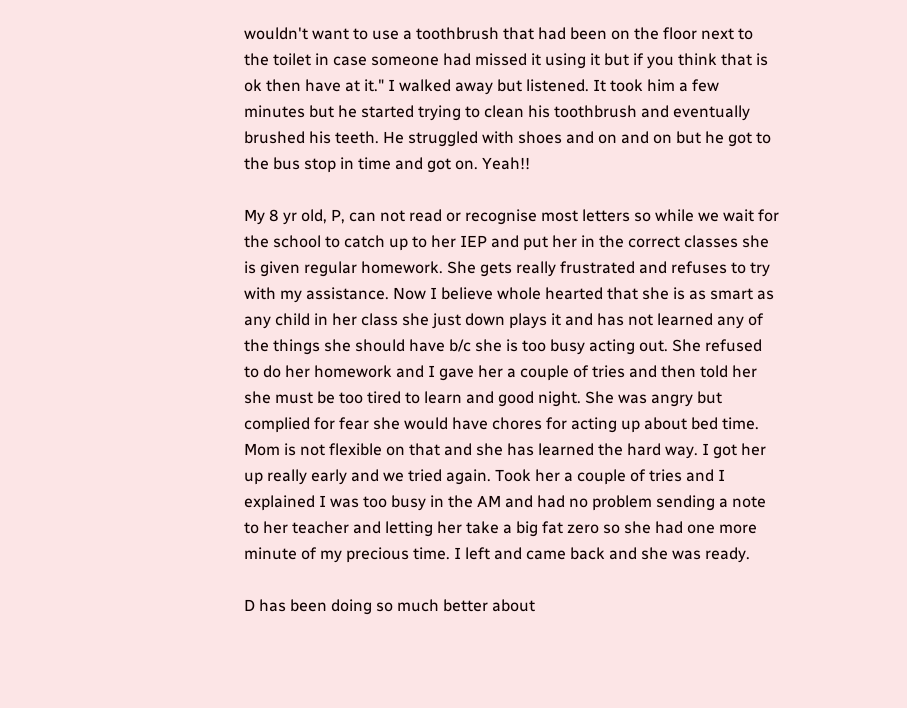wouldn't want to use a toothbrush that had been on the floor next to the toilet in case someone had missed it using it but if you think that is ok then have at it." I walked away but listened. It took him a few minutes but he started trying to clean his toothbrush and eventually brushed his teeth. He struggled with shoes and on and on but he got to the bus stop in time and got on. Yeah!!

My 8 yr old, P, can not read or recognise most letters so while we wait for the school to catch up to her IEP and put her in the correct classes she is given regular homework. She gets really frustrated and refuses to try with my assistance. Now I believe whole hearted that she is as smart as any child in her class she just down plays it and has not learned any of the things she should have b/c she is too busy acting out. She refused to do her homework and I gave her a couple of tries and then told her she must be too tired to learn and good night. She was angry but complied for fear she would have chores for acting up about bed time. Mom is not flexible on that and she has learned the hard way. I got her up really early and we tried again. Took her a couple of tries and I explained I was too busy in the AM and had no problem sending a note to her teacher and letting her take a big fat zero so she had one more minute of my precious time. I left and came back and she was ready.

D has been doing so much better about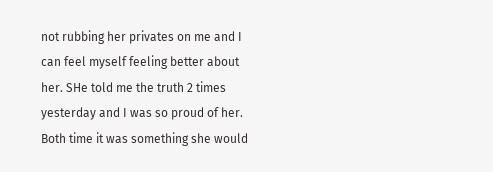not rubbing her privates on me and I can feel myself feeling better about her. SHe told me the truth 2 times yesterday and I was so proud of her. Both time it was something she would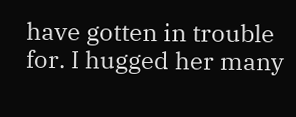have gotten in trouble for. I hugged her many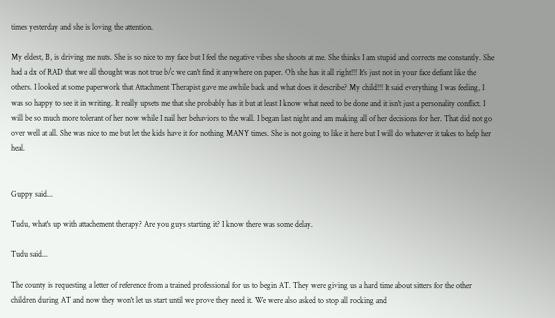times yesterday and she is loving the attention.

My eldest, B, is driving me nuts. She is so nice to my face but I feel the negative vibes she shoots at me. She thinks I am stupid and corrects me constantly. She had a dx of RAD that we all thought was not true b/c we can't find it anywhere on paper. Oh she has it all right!!! It's just not in your face defiant like the others. I looked at some paperwork that Attachment Therapist gave me awhile back and what does it describe? My child!!! It said everything I was feeling, I was so happy to see it in writing. It really upsets me that she probably has it but at least I know what need to be done and it isn't just a personality conflict. I will be so much more tolerant of her now while I nail her behaviors to the wall. I began last night and am making all of her decisions for her. That did not go over well at all. She was nice to me but let the kids have it for nothing MANY times. She is not going to like it here but I will do whatever it takes to help her heal.


Guppy said...

Tudu, what's up with attachement therapy? Are you guys starting it? I know there was some delay.

Tudu said...

The county is requesting a letter of reference from a trained professional for us to begin AT. They were giving us a hard time about sitters for the other children during AT and now they won't let us start until we prove they need it. We were also asked to stop all rocking and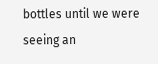bottles until we were seeing an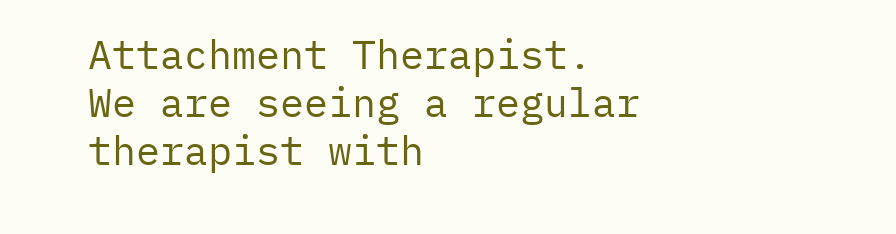Attachment Therapist. We are seeing a regular therapist with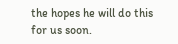the hopes he will do this for us soon.